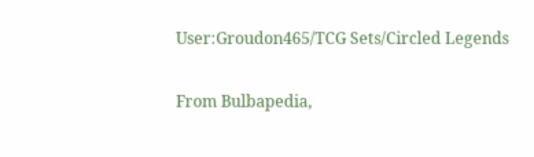User:Groudon465/TCG Sets/Circled Legends

From Bulbapedia,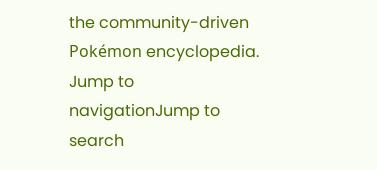the community-driven Pokémon encyclopedia.
Jump to navigationJump to search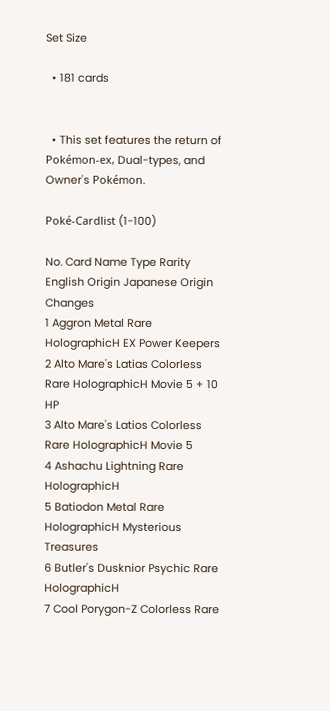Set Size

  • 181 cards


  • This set features the return of Pokémon-ex, Dual-types, and Owner's Pokémon.

Poké-Cardlist (1-100)

No. Card Name Type Rarity English Origin Japanese Origin Changes
1 Aggron Metal Rare HolographicH EX Power Keepers
2 Alto Mare's Latias Colorless Rare HolographicH Movie 5 + 10 HP
3 Alto Mare's Latios Colorless Rare HolographicH Movie 5
4 Ashachu Lightning Rare HolographicH
5 Batiodon Metal Rare HolographicH Mysterious Treasures
6 Butler's Dusknior Psychic Rare HolographicH
7 Cool Porygon-Z Colorless Rare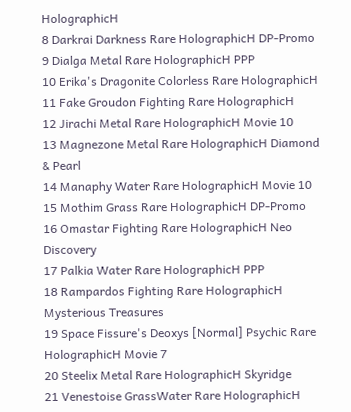HolographicH
8 Darkrai Darkness Rare HolographicH DP-Promo
9 Dialga Metal Rare HolographicH PPP
10 Erika's Dragonite Colorless Rare HolographicH
11 Fake Groudon Fighting Rare HolographicH
12 Jirachi Metal Rare HolographicH Movie 10
13 Magnezone Metal Rare HolographicH Diamond & Pearl
14 Manaphy Water Rare HolographicH Movie 10
15 Mothim Grass Rare HolographicH DP-Promo
16 Omastar Fighting Rare HolographicH Neo Discovery
17 Palkia Water Rare HolographicH PPP
18 Rampardos Fighting Rare HolographicH Mysterious Treasures
19 Space Fissure's Deoxys [Normal] Psychic Rare HolographicH Movie 7
20 Steelix Metal Rare HolographicH Skyridge
21 Venestoise GrassWater Rare HolographicH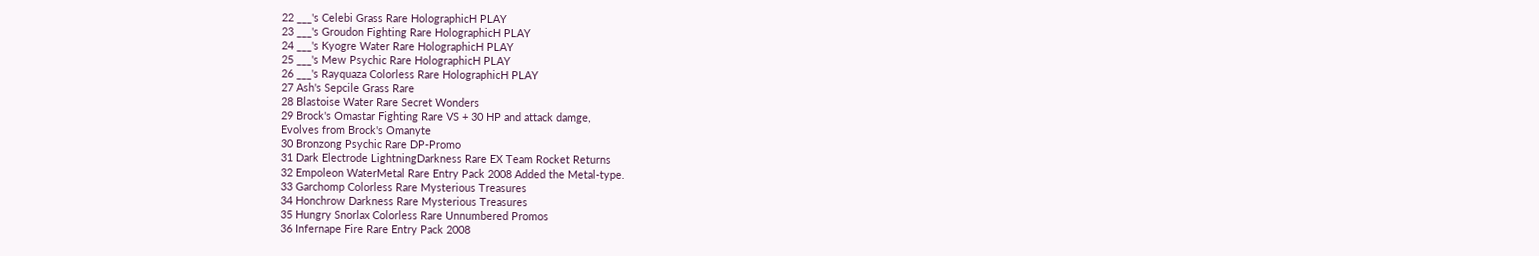22 ___'s Celebi Grass Rare HolographicH PLAY
23 ___'s Groudon Fighting Rare HolographicH PLAY
24 ___'s Kyogre Water Rare HolographicH PLAY
25 ___'s Mew Psychic Rare HolographicH PLAY
26 ___'s Rayquaza Colorless Rare HolographicH PLAY
27 Ash's Sepcile Grass Rare
28 Blastoise Water Rare Secret Wonders
29 Brock's Omastar Fighting Rare VS + 30 HP and attack damge,
Evolves from Brock's Omanyte
30 Bronzong Psychic Rare DP-Promo
31 Dark Electrode LightningDarkness Rare EX Team Rocket Returns
32 Empoleon WaterMetal Rare Entry Pack 2008 Added the Metal-type.
33 Garchomp Colorless Rare Mysterious Treasures
34 Honchrow Darkness Rare Mysterious Treasures
35 Hungry Snorlax Colorless Rare Unnumbered Promos
36 Infernape Fire Rare Entry Pack 2008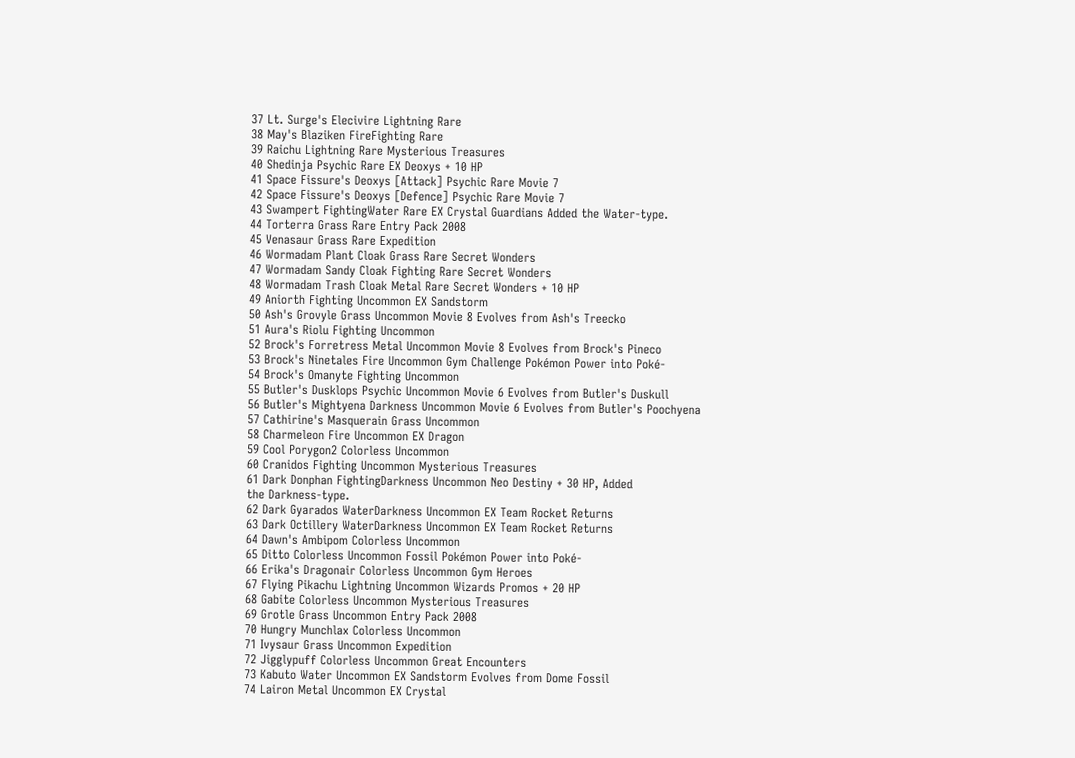37 Lt. Surge's Elecivire Lightning Rare
38 May's Blaziken FireFighting Rare
39 Raichu Lightning Rare Mysterious Treasures
40 Shedinja Psychic Rare EX Deoxys + 10 HP
41 Space Fissure's Deoxys [Attack] Psychic Rare Movie 7
42 Space Fissure's Deoxys [Defence] Psychic Rare Movie 7
43 Swampert FightingWater Rare EX Crystal Guardians Added the Water-type.
44 Torterra Grass Rare Entry Pack 2008
45 Venasaur Grass Rare Expedition
46 Wormadam Plant Cloak Grass Rare Secret Wonders
47 Wormadam Sandy Cloak Fighting Rare Secret Wonders
48 Wormadam Trash Cloak Metal Rare Secret Wonders + 10 HP
49 Aniorth Fighting Uncommon EX Sandstorm
50 Ash's Grovyle Grass Uncommon Movie 8 Evolves from Ash's Treecko
51 Aura's Riolu Fighting Uncommon
52 Brock's Forretress Metal Uncommon Movie 8 Evolves from Brock's Pineco
53 Brock's Ninetales Fire Uncommon Gym Challenge Pokémon Power into Poké-
54 Brock's Omanyte Fighting Uncommon
55 Butler's Dusklops Psychic Uncommon Movie 6 Evolves from Butler's Duskull
56 Butler's Mightyena Darkness Uncommon Movie 6 Evolves from Butler's Poochyena
57 Cathirine's Masquerain Grass Uncommon
58 Charmeleon Fire Uncommon EX Dragon
59 Cool Porygon2 Colorless Uncommon
60 Cranidos Fighting Uncommon Mysterious Treasures
61 Dark Donphan FightingDarkness Uncommon Neo Destiny + 30 HP, Added
the Darkness-type.
62 Dark Gyarados WaterDarkness Uncommon EX Team Rocket Returns
63 Dark Octillery WaterDarkness Uncommon EX Team Rocket Returns
64 Dawn's Ambipom Colorless Uncommon
65 Ditto Colorless Uncommon Fossil Pokémon Power into Poké-
66 Erika's Dragonair Colorless Uncommon Gym Heroes
67 Flying Pikachu Lightning Uncommon Wizards Promos + 20 HP
68 Gabite Colorless Uncommon Mysterious Treasures
69 Grotle Grass Uncommon Entry Pack 2008
70 Hungry Munchlax Colorless Uncommon
71 Ivysaur Grass Uncommon Expedition
72 Jigglypuff Colorless Uncommon Great Encounters
73 Kabuto Water Uncommon EX Sandstorm Evolves from Dome Fossil
74 Lairon Metal Uncommon EX Crystal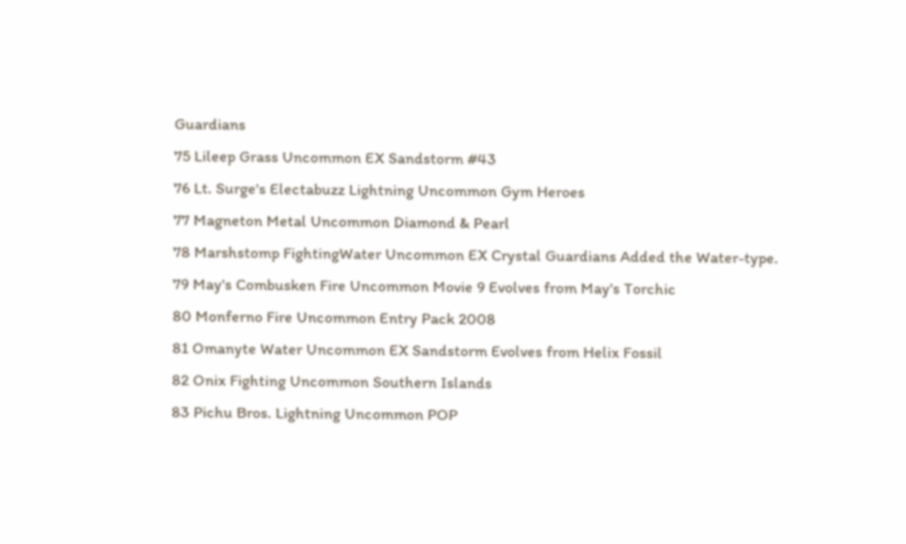Guardians
75 Lileep Grass Uncommon EX Sandstorm #43
76 Lt. Surge's Electabuzz Lightning Uncommon Gym Heroes
77 Magneton Metal Uncommon Diamond & Pearl
78 Marshstomp FightingWater Uncommon EX Crystal Guardians Added the Water-type.
79 May's Combusken Fire Uncommon Movie 9 Evolves from May's Torchic
80 Monferno Fire Uncommon Entry Pack 2008
81 Omanyte Water Uncommon EX Sandstorm Evolves from Helix Fossil
82 Onix Fighting Uncommon Southern Islands
83 Pichu Bros. Lightning Uncommon POP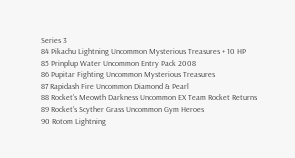Series 3
84 Pikachu Lightning Uncommon Mysterious Treasures + 10 HP
85 Prinplup Water Uncommon Entry Pack 2008
86 Pupitar Fighting Uncommon Mysterious Treasures
87 Rapidash Fire Uncommon Diamond & Pearl
88 Rocket's Meowth Darkness Uncommon EX Team Rocket Returns
89 Rocket's Scyther Grass Uncommon Gym Heroes
90 Rotom Lightning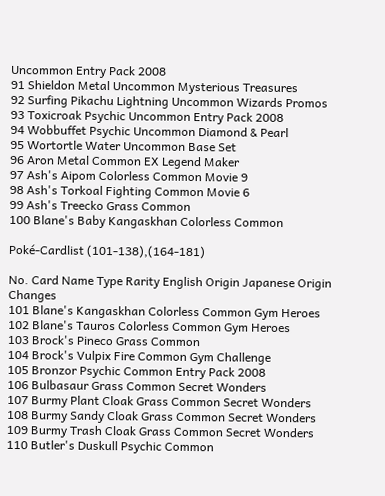Uncommon Entry Pack 2008
91 Shieldon Metal Uncommon Mysterious Treasures
92 Surfing Pikachu Lightning Uncommon Wizards Promos
93 Toxicroak Psychic Uncommon Entry Pack 2008
94 Wobbuffet Psychic Uncommon Diamond & Pearl
95 Wortortle Water Uncommon Base Set
96 Aron Metal Common EX Legend Maker
97 Ash's Aipom Colorless Common Movie 9
98 Ash's Torkoal Fighting Common Movie 6
99 Ash's Treecko Grass Common
100 Blane's Baby Kangaskhan Colorless Common

Poké-Cardlist (101-138),(164-181)

No. Card Name Type Rarity English Origin Japanese Origin Changes
101 Blane's Kangaskhan Colorless Common Gym Heroes
102 Blane's Tauros Colorless Common Gym Heroes
103 Brock's Pineco Grass Common
104 Brock's Vulpix Fire Common Gym Challenge
105 Bronzor Psychic Common Entry Pack 2008
106 Bulbasaur Grass Common Secret Wonders
107 Burmy Plant Cloak Grass Common Secret Wonders
108 Burmy Sandy Cloak Grass Common Secret Wonders
109 Burmy Trash Cloak Grass Common Secret Wonders
110 Butler's Duskull Psychic Common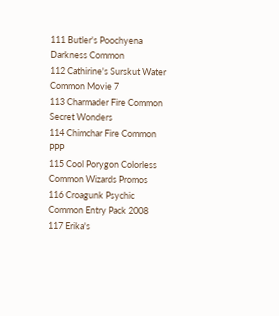111 Butler's Poochyena Darkness Common
112 Cathirine's Surskut Water Common Movie 7
113 Charmader Fire Common Secret Wonders
114 Chimchar Fire Common PPP
115 Cool Porygon Colorless Common Wizards Promos
116 Croagunk Psychic Common Entry Pack 2008
117 Erika's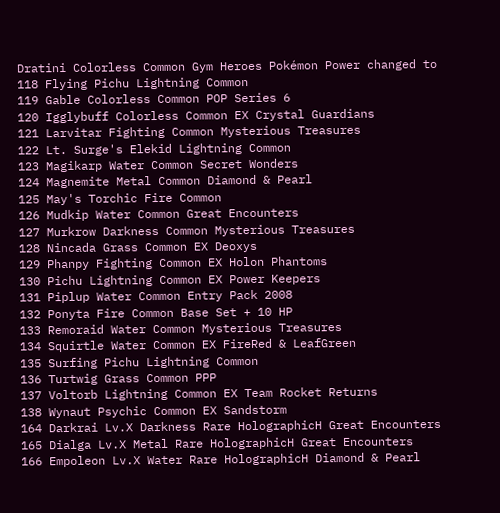Dratini Colorless Common Gym Heroes Pokémon Power changed to
118 Flying Pichu Lightning Common
119 Gable Colorless Common POP Series 6
120 Igglybuff Colorless Common EX Crystal Guardians
121 Larvitar Fighting Common Mysterious Treasures
122 Lt. Surge's Elekid Lightning Common
123 Magikarp Water Common Secret Wonders
124 Magnemite Metal Common Diamond & Pearl
125 May's Torchic Fire Common
126 Mudkip Water Common Great Encounters
127 Murkrow Darkness Common Mysterious Treasures
128 Nincada Grass Common EX Deoxys
129 Phanpy Fighting Common EX Holon Phantoms
130 Pichu Lightning Common EX Power Keepers
131 Piplup Water Common Entry Pack 2008
132 Ponyta Fire Common Base Set + 10 HP
133 Remoraid Water Common Mysterious Treasures
134 Squirtle Water Common EX FireRed & LeafGreen
135 Surfing Pichu Lightning Common
136 Turtwig Grass Common PPP
137 Voltorb Lightning Common EX Team Rocket Returns
138 Wynaut Psychic Common EX Sandstorm
164 Darkrai Lv.X Darkness Rare HolographicH Great Encounters
165 Dialga Lv.X Metal Rare HolographicH Great Encounters
166 Empoleon Lv.X Water Rare HolographicH Diamond & Pearl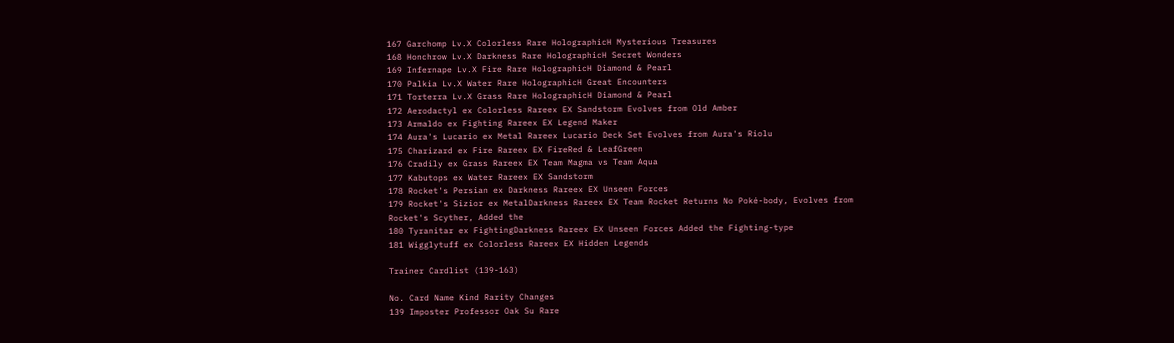167 Garchomp Lv.X Colorless Rare HolographicH Mysterious Treasures
168 Honchrow Lv.X Darkness Rare HolographicH Secret Wonders
169 Infernape Lv.X Fire Rare HolographicH Diamond & Pearl
170 Palkia Lv.X Water Rare HolographicH Great Encounters
171 Torterra Lv.X Grass Rare HolographicH Diamond & Pearl
172 Aerodactyl ex Colorless Rareex EX Sandstorm Evolves from Old Amber
173 Armaldo ex Fighting Rareex EX Legend Maker
174 Aura's Lucario ex Metal Rareex Lucario Deck Set Evolves from Aura's Riolu
175 Charizard ex Fire Rareex EX FireRed & LeafGreen
176 Cradily ex Grass Rareex EX Team Magma vs Team Aqua
177 Kabutops ex Water Rareex EX Sandstorm
178 Rocket's Persian ex Darkness Rareex EX Unseen Forces
179 Rocket's Sizior ex MetalDarkness Rareex EX Team Rocket Returns No Poké-body, Evolves from
Rocket's Scyther, Added the
180 Tyranitar ex FightingDarkness Rareex EX Unseen Forces Added the Fighting-type
181 Wigglytuff ex Colorless Rareex EX Hidden Legends

Trainer Cardlist (139-163)

No. Card Name Kind Rarity Changes
139 Imposter Professor Oak Su Rare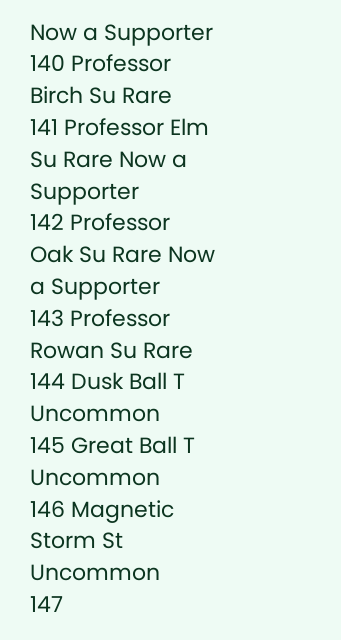Now a Supporter
140 Professor Birch Su Rare
141 Professor Elm Su Rare Now a Supporter
142 Professor Oak Su Rare Now a Supporter
143 Professor Rowan Su Rare
144 Dusk Ball T Uncommon
145 Great Ball T Uncommon
146 Magnetic Storm St Uncommon
147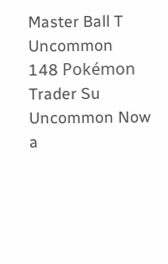Master Ball T Uncommon
148 Pokémon Trader Su Uncommon Now a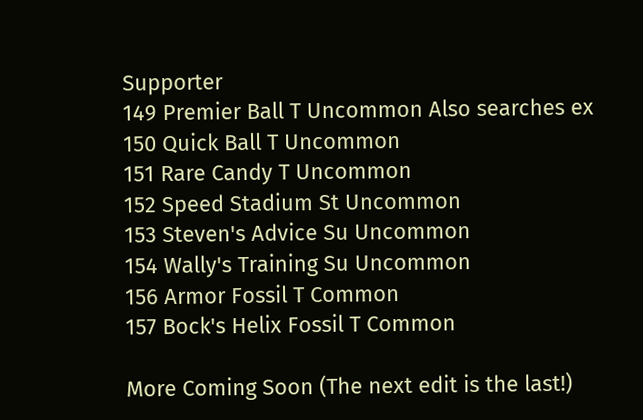Supporter
149 Premier Ball T Uncommon Also searches ex
150 Quick Ball T Uncommon
151 Rare Candy T Uncommon
152 Speed Stadium St Uncommon
153 Steven's Advice Su Uncommon
154 Wally's Training Su Uncommon
156 Armor Fossil T Common
157 Bock's Helix Fossil T Common

More Coming Soon (The next edit is the last!)